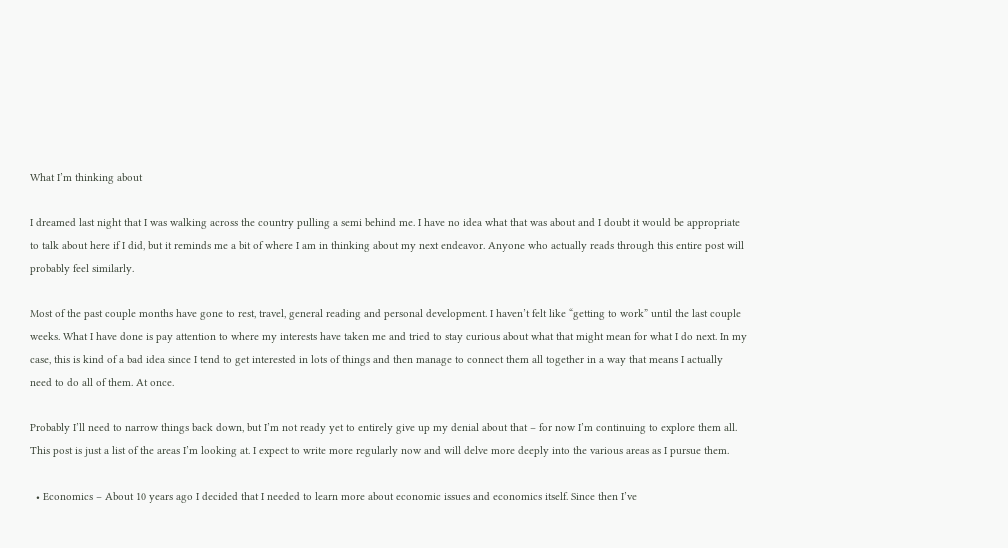What I’m thinking about

I dreamed last night that I was walking across the country pulling a semi behind me. I have no idea what that was about and I doubt it would be appropriate to talk about here if I did, but it reminds me a bit of where I am in thinking about my next endeavor. Anyone who actually reads through this entire post will probably feel similarly.

Most of the past couple months have gone to rest, travel, general reading and personal development. I haven’t felt like “getting to work” until the last couple weeks. What I have done is pay attention to where my interests have taken me and tried to stay curious about what that might mean for what I do next. In my case, this is kind of a bad idea since I tend to get interested in lots of things and then manage to connect them all together in a way that means I actually need to do all of them. At once.

Probably I’ll need to narrow things back down, but I’m not ready yet to entirely give up my denial about that – for now I’m continuing to explore them all. This post is just a list of the areas I’m looking at. I expect to write more regularly now and will delve more deeply into the various areas as I pursue them.

  • Economics – About 10 years ago I decided that I needed to learn more about economic issues and economics itself. Since then I’ve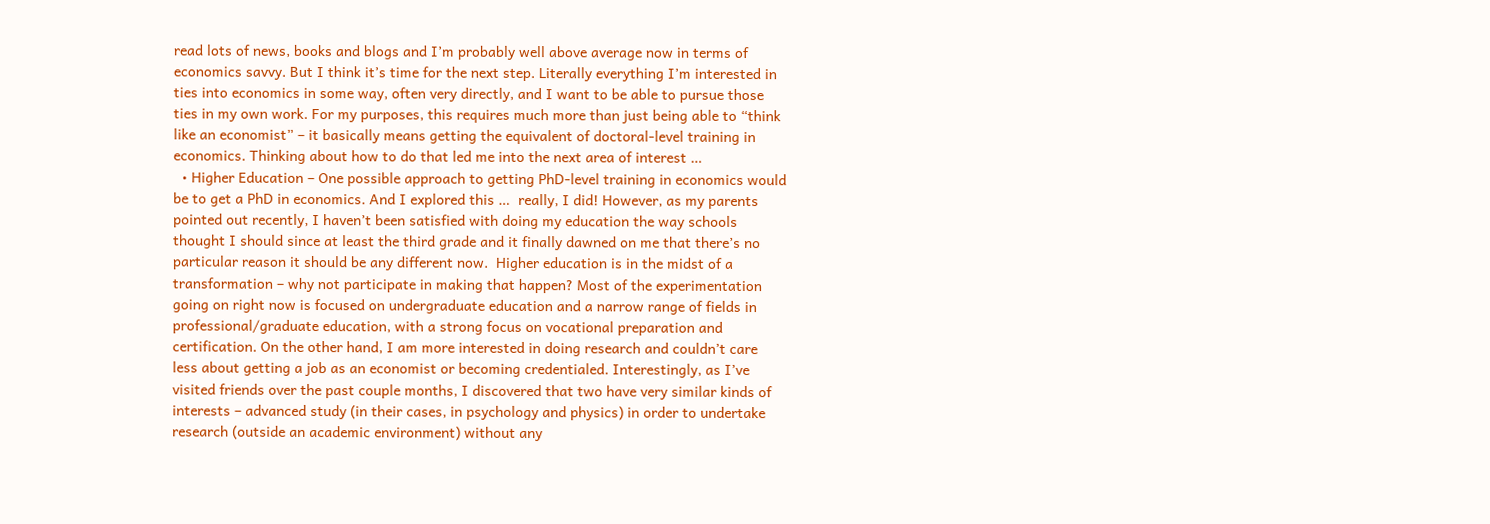read lots of news, books and blogs and I’m probably well above average now in terms of economics savvy. But I think it’s time for the next step. Literally everything I’m interested in ties into economics in some way, often very directly, and I want to be able to pursue those ties in my own work. For my purposes, this requires much more than just being able to “think like an economist” – it basically means getting the equivalent of doctoral-level training in economics. Thinking about how to do that led me into the next area of interest …
  • Higher Education – One possible approach to getting PhD-level training in economics would be to get a PhD in economics. And I explored this …  really, I did! However, as my parents pointed out recently, I haven’t been satisfied with doing my education the way schools thought I should since at least the third grade and it finally dawned on me that there’s no particular reason it should be any different now.  Higher education is in the midst of a transformation – why not participate in making that happen? Most of the experimentation going on right now is focused on undergraduate education and a narrow range of fields in professional/graduate education, with a strong focus on vocational preparation and certification. On the other hand, I am more interested in doing research and couldn’t care less about getting a job as an economist or becoming credentialed. Interestingly, as I’ve visited friends over the past couple months, I discovered that two have very similar kinds of interests – advanced study (in their cases, in psychology and physics) in order to undertake research (outside an academic environment) without any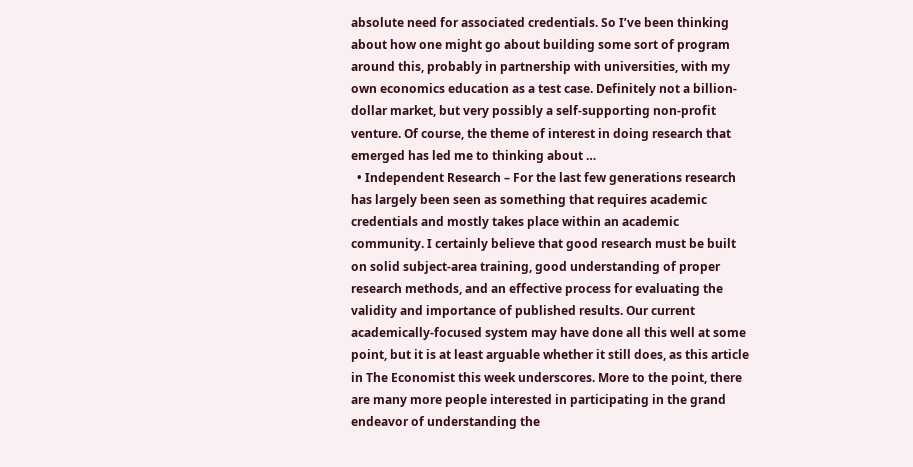absolute need for associated credentials. So I’ve been thinking about how one might go about building some sort of program around this, probably in partnership with universities, with my own economics education as a test case. Definitely not a billion-dollar market, but very possibly a self-supporting non-profit venture. Of course, the theme of interest in doing research that emerged has led me to thinking about …
  • Independent Research – For the last few generations research has largely been seen as something that requires academic credentials and mostly takes place within an academic community. I certainly believe that good research must be built on solid subject-area training, good understanding of proper research methods, and an effective process for evaluating the validity and importance of published results. Our current academically-focused system may have done all this well at some point, but it is at least arguable whether it still does, as this article in The Economist this week underscores. More to the point, there are many more people interested in participating in the grand endeavor of understanding the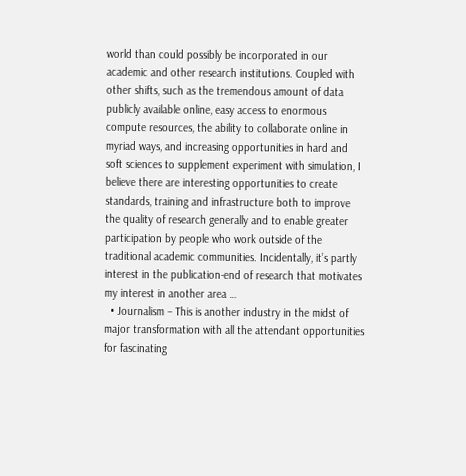world than could possibly be incorporated in our academic and other research institutions. Coupled with other shifts, such as the tremendous amount of data publicly available online, easy access to enormous compute resources, the ability to collaborate online in myriad ways, and increasing opportunities in hard and soft sciences to supplement experiment with simulation, I believe there are interesting opportunities to create standards, training and infrastructure both to improve the quality of research generally and to enable greater participation by people who work outside of the traditional academic communities. Incidentally, it’s partly interest in the publication-end of research that motivates my interest in another area …
  • Journalism – This is another industry in the midst of major transformation with all the attendant opportunities for fascinating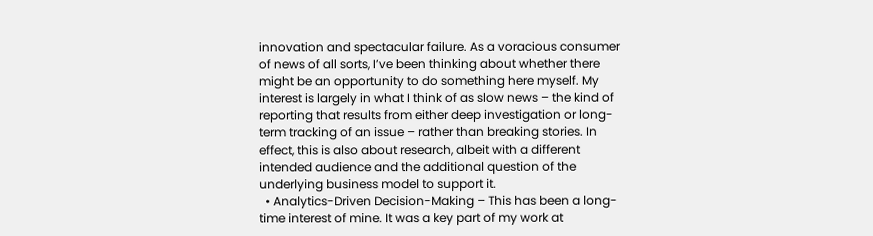innovation and spectacular failure. As a voracious consumer of news of all sorts, I’ve been thinking about whether there might be an opportunity to do something here myself. My interest is largely in what I think of as slow news – the kind of reporting that results from either deep investigation or long-term tracking of an issue – rather than breaking stories. In effect, this is also about research, albeit with a different intended audience and the additional question of the underlying business model to support it.
  • Analytics-Driven Decision-Making – This has been a long-time interest of mine. It was a key part of my work at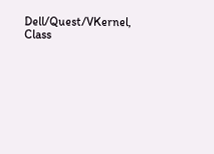Dell/Quest/VKernel, Class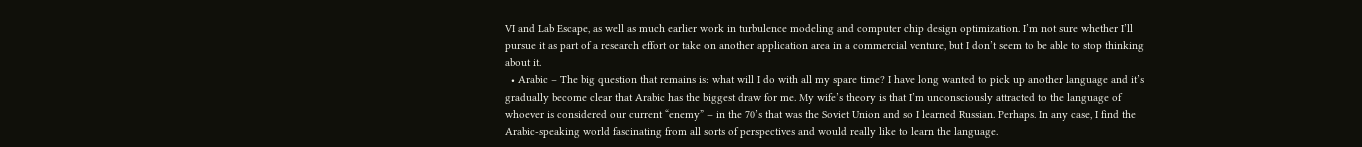VI and Lab Escape, as well as much earlier work in turbulence modeling and computer chip design optimization. I’m not sure whether I’ll pursue it as part of a research effort or take on another application area in a commercial venture, but I don’t seem to be able to stop thinking about it.
  • Arabic – The big question that remains is: what will I do with all my spare time? I have long wanted to pick up another language and it’s gradually become clear that Arabic has the biggest draw for me. My wife’s theory is that I’m unconsciously attracted to the language of whoever is considered our current “enemy” – in the 70’s that was the Soviet Union and so I learned Russian. Perhaps. In any case, I find the Arabic-speaking world fascinating from all sorts of perspectives and would really like to learn the language.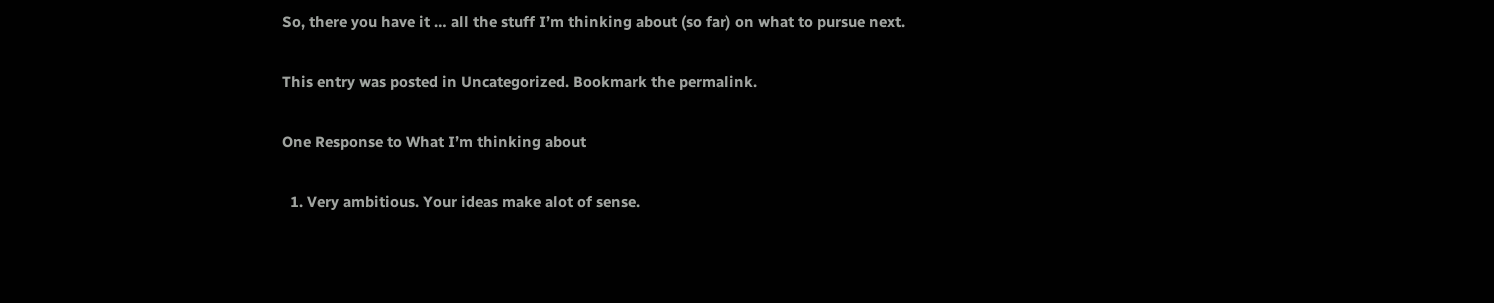So, there you have it … all the stuff I’m thinking about (so far) on what to pursue next.

This entry was posted in Uncategorized. Bookmark the permalink.

One Response to What I’m thinking about

  1. Very ambitious. Your ideas make alot of sense.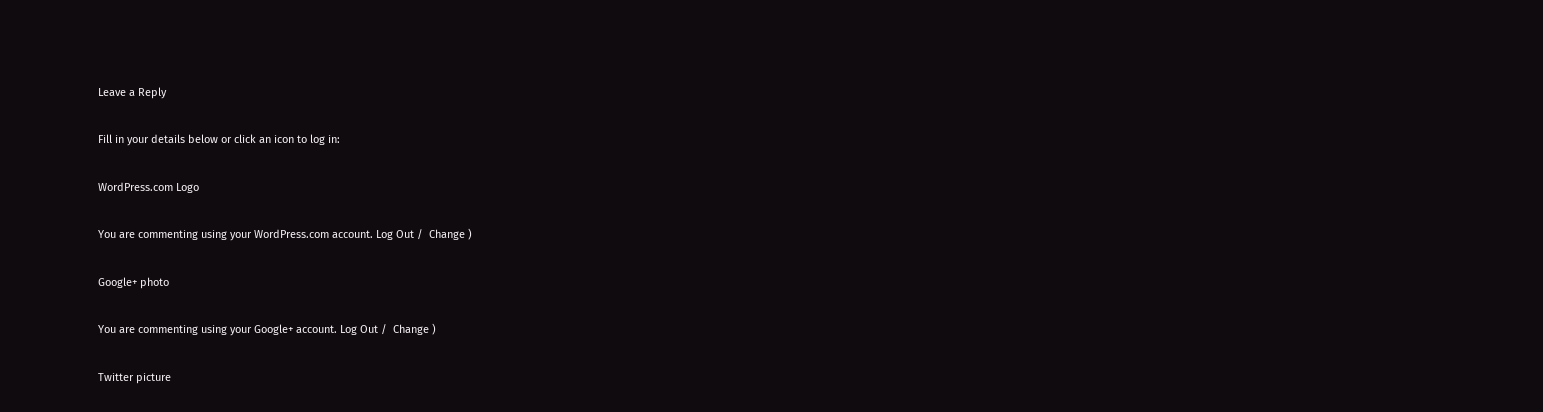Leave a Reply

Fill in your details below or click an icon to log in:

WordPress.com Logo

You are commenting using your WordPress.com account. Log Out /  Change )

Google+ photo

You are commenting using your Google+ account. Log Out /  Change )

Twitter picture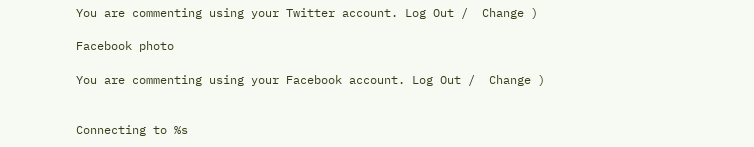You are commenting using your Twitter account. Log Out /  Change )

Facebook photo

You are commenting using your Facebook account. Log Out /  Change )


Connecting to %s